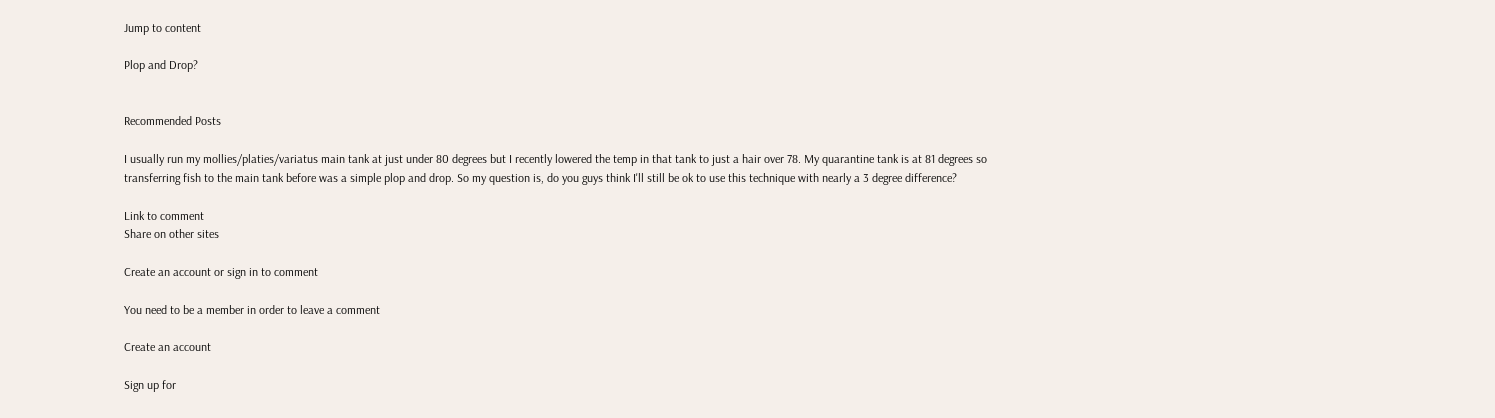Jump to content

Plop and Drop?


Recommended Posts

I usually run my mollies/platies/variatus main tank at just under 80 degrees but I recently lowered the temp in that tank to just a hair over 78. My quarantine tank is at 81 degrees so transferring fish to the main tank before was a simple plop and drop. So my question is, do you guys think I'll still be ok to use this technique with nearly a 3 degree difference?

Link to comment
Share on other sites

Create an account or sign in to comment

You need to be a member in order to leave a comment

Create an account

Sign up for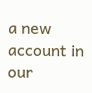a new account in our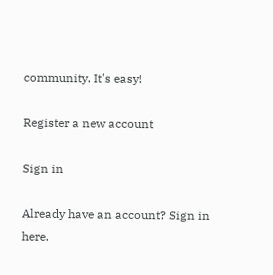community. It's easy!

Register a new account

Sign in

Already have an account? Sign in here.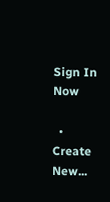Sign In Now

  • Create New...